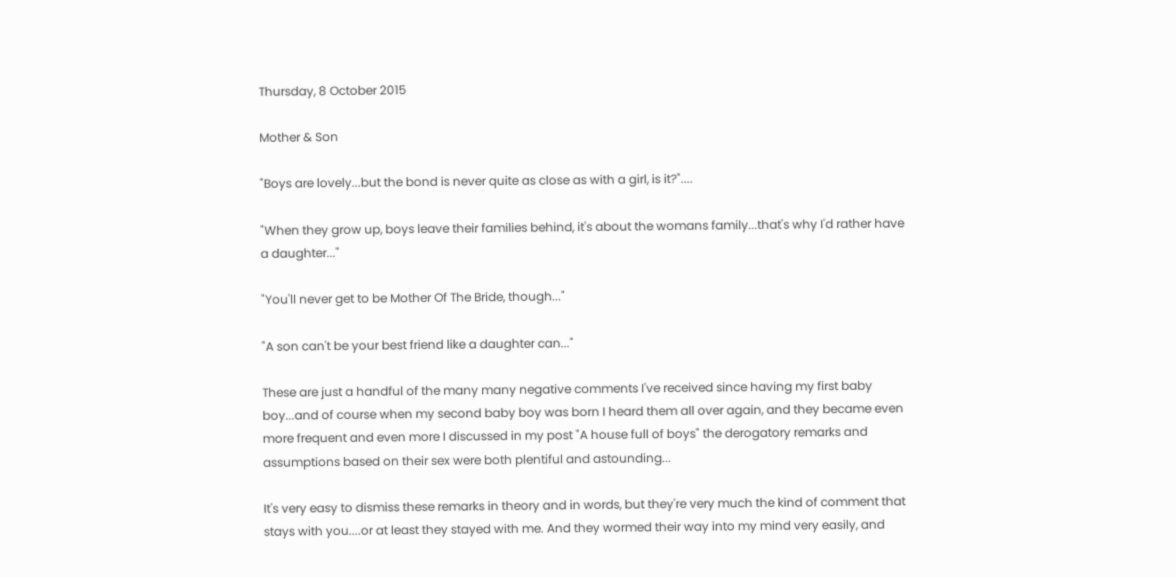Thursday, 8 October 2015

Mother & Son

"Boys are lovely...but the bond is never quite as close as with a girl, is it?"....

"When they grow up, boys leave their families behind, it's about the womans family...that's why I'd rather have a daughter..."

"You'll never get to be Mother Of The Bride, though..."

"A son can't be your best friend like a daughter can..."

These are just a handful of the many many negative comments I've received since having my first baby boy...and of course when my second baby boy was born I heard them all over again, and they became even more frequent and even more I discussed in my post "A house full of boys" the derogatory remarks and assumptions based on their sex were both plentiful and astounding...

It's very easy to dismiss these remarks in theory and in words, but they're very much the kind of comment that stays with you....or at least they stayed with me. And they wormed their way into my mind very easily, and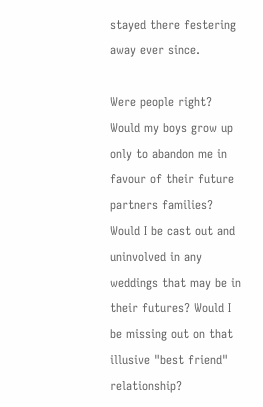stayed there festering away ever since.

Were people right? Would my boys grow up only to abandon me in favour of their future partners families? Would I be cast out and uninvolved in any weddings that may be in their futures? Would I be missing out on that illusive "best friend" relationship?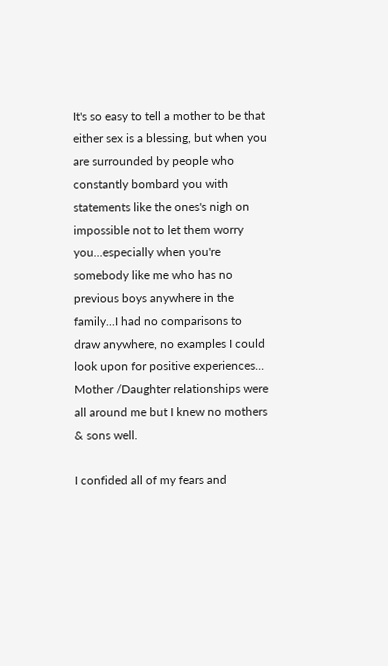It's so easy to tell a mother to be that either sex is a blessing, but when you are surrounded by people who constantly bombard you with statements like the ones's nigh on impossible not to let them worry you...especially when you're somebody like me who has no previous boys anywhere in the family...I had no comparisons to draw anywhere, no examples I could look upon for positive experiences... Mother /Daughter relationships were all around me but I knew no mothers & sons well.

I confided all of my fears and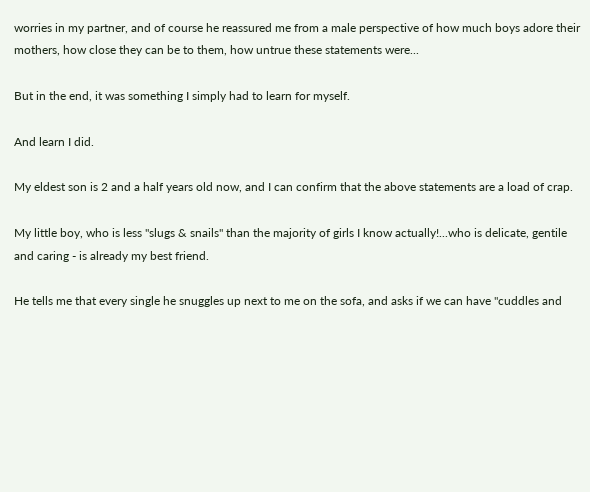worries in my partner, and of course he reassured me from a male perspective of how much boys adore their mothers, how close they can be to them, how untrue these statements were...

But in the end, it was something I simply had to learn for myself.

And learn I did.

My eldest son is 2 and a half years old now, and I can confirm that the above statements are a load of crap.

My little boy, who is less "slugs & snails" than the majority of girls I know actually!...who is delicate, gentile and caring - is already my best friend.

He tells me that every single he snuggles up next to me on the sofa, and asks if we can have "cuddles and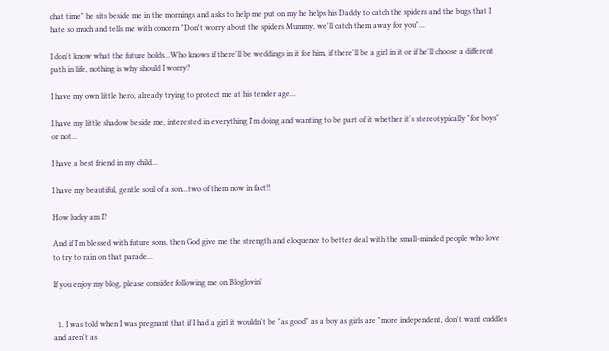chat time" he sits beside me in the mornings and asks to help me put on my he helps his Daddy to catch the spiders and the bugs that I hate so much and tells me with concern "Don't worry about the spiders Mummy, we'll catch them away for you"...

I don't know what the future holds...Who knows if there'll be weddings in it for him, if there'll be a girl in it or if he'll choose a different path in life, nothing is why should I worry?

I have my own little hero, already trying to protect me at his tender age...

I have my little shadow beside me, interested in everything I'm doing and wanting to be part of it whether it's stereotypically "for boys" or not...

I have a best friend in my child...

I have my beautiful, gentle soul of a son...two of them now in fact!!

How lucky am I?

And if I'm blessed with future sons, then God give me the strength and eloquence to better deal with the small-minded people who love to try to rain on that parade...

If you enjoy my blog, please consider following me on Bloglovin'


  1. I was told when I was pregnant that if I had a girl it wouldn't be "as good" as a boy as girls are "more independent, don't want cuddles and aren't as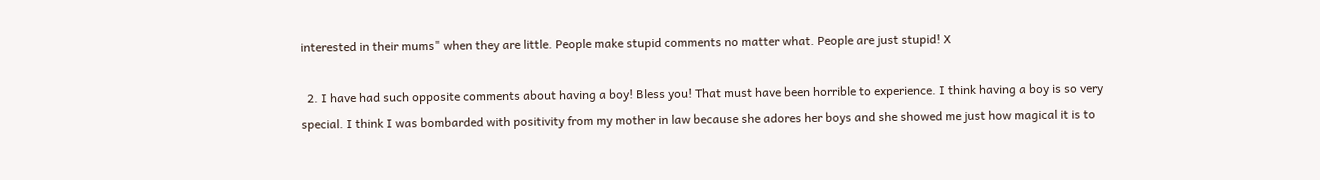interested in their mums" when they are little. People make stupid comments no matter what. People are just stupid! X

  2. I have had such opposite comments about having a boy! Bless you! That must have been horrible to experience. I think having a boy is so very special. I think I was bombarded with positivity from my mother in law because she adores her boys and she showed me just how magical it is to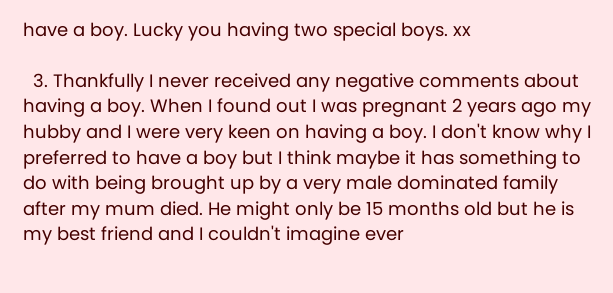have a boy. Lucky you having two special boys. xx

  3. Thankfully I never received any negative comments about having a boy. When I found out I was pregnant 2 years ago my hubby and I were very keen on having a boy. I don't know why I preferred to have a boy but I think maybe it has something to do with being brought up by a very male dominated family after my mum died. He might only be 15 months old but he is my best friend and I couldn't imagine ever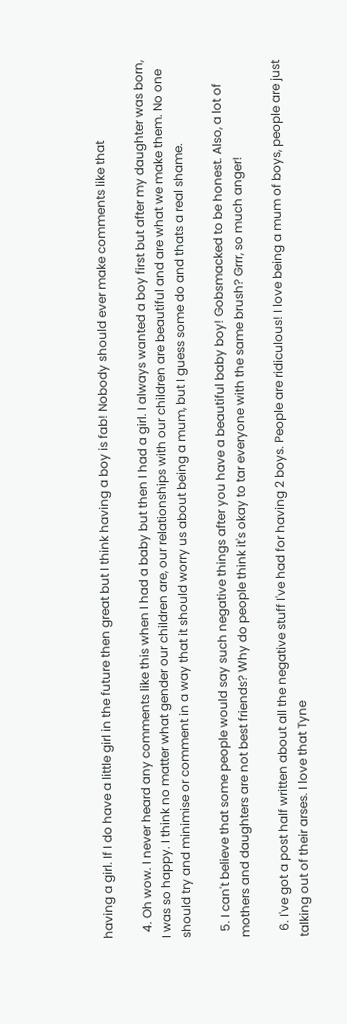having a girl. If I do have a little girl in the future then great but I think having a boy is fab! Nobody should ever make comments like that

  4. Oh wow. I never heard any comments like this when I had a baby but then I had a girl. I always wanted a boy first but after my daughter was born, I was so happy. I think no matter what gender our children are, our relationships with our children are beautiful and are what we make them. No one should try and minimise or comment in a way that it should worry us about being a mum, but I guess some do and thats a real shame.

  5. I can't believe that some people would say such negative things after you have a beautiful baby boy! Gobsmacked to be honest. Also, a lot of mothers and daughters are not best friends? Why do people think it's okay to tar everyone with the same brush? Grrr, so much anger!

  6. I've got a post half written about all the negative stuff I've had for having 2 boys. People are ridiculous! I love being a mum of boys, people are just talking out of their arses. I love that Tyne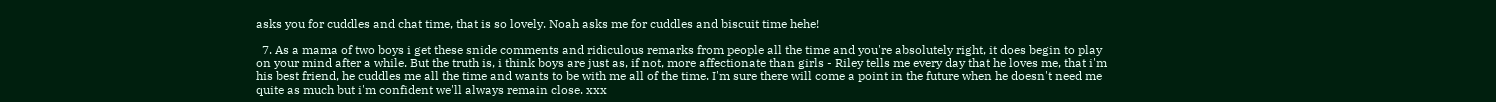asks you for cuddles and chat time, that is so lovely. Noah asks me for cuddles and biscuit time hehe!

  7. As a mama of two boys i get these snide comments and ridiculous remarks from people all the time and you're absolutely right, it does begin to play on your mind after a while. But the truth is, i think boys are just as, if not, more affectionate than girls - Riley tells me every day that he loves me, that i'm his best friend, he cuddles me all the time and wants to be with me all of the time. I'm sure there will come a point in the future when he doesn't need me quite as much but i'm confident we'll always remain close. xxx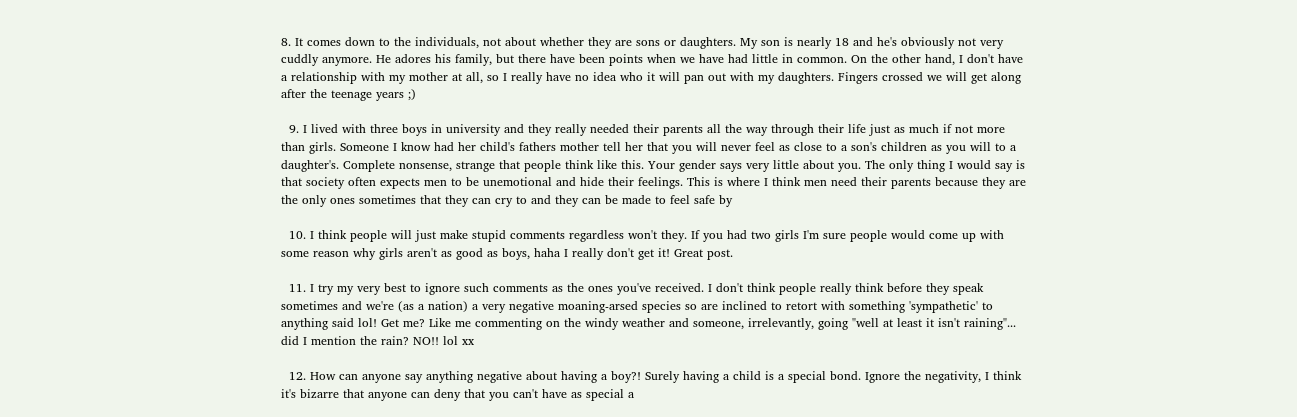8. It comes down to the individuals, not about whether they are sons or daughters. My son is nearly 18 and he's obviously not very cuddly anymore. He adores his family, but there have been points when we have had little in common. On the other hand, I don't have a relationship with my mother at all, so I really have no idea who it will pan out with my daughters. Fingers crossed we will get along after the teenage years ;)

  9. I lived with three boys in university and they really needed their parents all the way through their life just as much if not more than girls. Someone I know had her child's fathers mother tell her that you will never feel as close to a son's children as you will to a daughter's. Complete nonsense, strange that people think like this. Your gender says very little about you. The only thing I would say is that society often expects men to be unemotional and hide their feelings. This is where I think men need their parents because they are the only ones sometimes that they can cry to and they can be made to feel safe by

  10. I think people will just make stupid comments regardless won't they. If you had two girls I'm sure people would come up with some reason why girls aren't as good as boys, haha I really don't get it! Great post.

  11. I try my very best to ignore such comments as the ones you've received. I don't think people really think before they speak sometimes and we're (as a nation) a very negative moaning-arsed species so are inclined to retort with something 'sympathetic' to anything said lol! Get me? Like me commenting on the windy weather and someone, irrelevantly, going "well at least it isn't raining"... did I mention the rain? NO!! lol xx

  12. How can anyone say anything negative about having a boy?! Surely having a child is a special bond. Ignore the negativity, I think it's bizarre that anyone can deny that you can't have as special a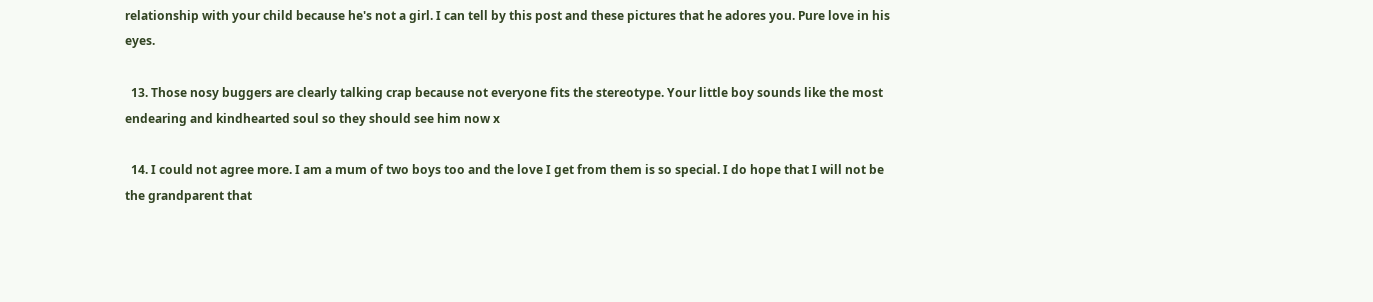relationship with your child because he's not a girl. I can tell by this post and these pictures that he adores you. Pure love in his eyes.

  13. Those nosy buggers are clearly talking crap because not everyone fits the stereotype. Your little boy sounds like the most endearing and kindhearted soul so they should see him now x

  14. I could not agree more. I am a mum of two boys too and the love I get from them is so special. I do hope that I will not be the grandparent that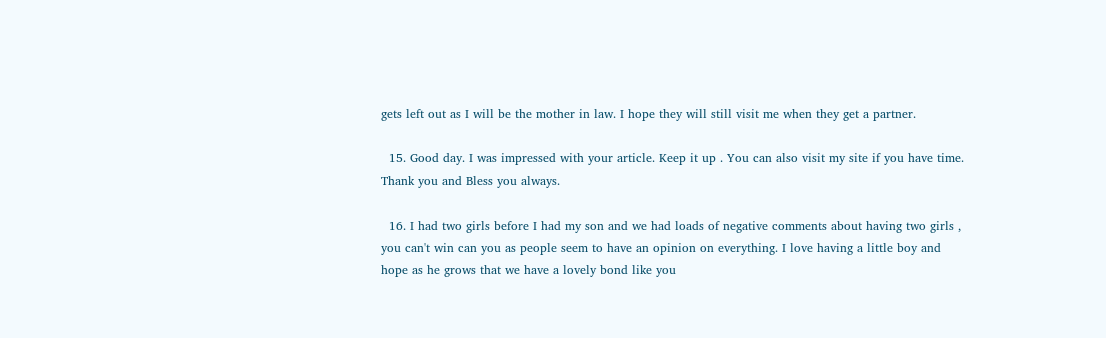gets left out as I will be the mother in law. I hope they will still visit me when they get a partner.

  15. Good day. I was impressed with your article. Keep it up . You can also visit my site if you have time. Thank you and Bless you always.

  16. I had two girls before I had my son and we had loads of negative comments about having two girls , you can't win can you as people seem to have an opinion on everything. I love having a little boy and hope as he grows that we have a lovely bond like you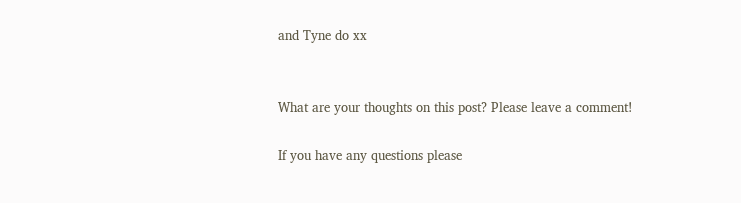and Tyne do xx


What are your thoughts on this post? Please leave a comment!

If you have any questions please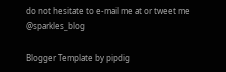do not hesitate to e-mail me at or tweet me @sparkles_blog

Blogger Template by pipdig